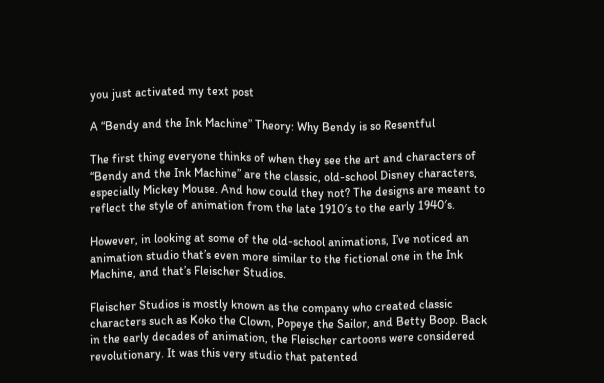you just activated my text post

A “Bendy and the Ink Machine” Theory: Why Bendy is so Resentful

The first thing everyone thinks of when they see the art and characters of “Bendy and the Ink Machine” are the classic, old-school Disney characters, especially Mickey Mouse. And how could they not? The designs are meant to reflect the style of animation from the late 1910′s to the early 1940′s.

However, in looking at some of the old-school animations, I’ve noticed an animation studio that’s even more similar to the fictional one in the Ink Machine, and that’s Fleischer Studios.

Fleischer Studios is mostly known as the company who created classic characters such as Koko the Clown, Popeye the Sailor, and Betty Boop. Back in the early decades of animation, the Fleischer cartoons were considered revolutionary. It was this very studio that patented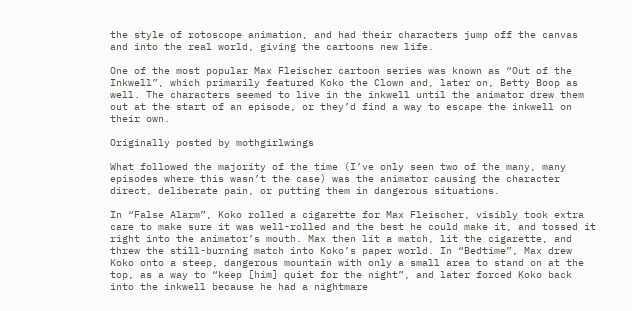the style of rotoscope animation, and had their characters jump off the canvas and into the real world, giving the cartoons new life.

One of the most popular Max Fleischer cartoon series was known as “Out of the Inkwell”, which primarily featured Koko the Clown and, later on, Betty Boop as well. The characters seemed to live in the inkwell until the animator drew them out at the start of an episode, or they’d find a way to escape the inkwell on their own.

Originally posted by mothgirlwings

What followed the majority of the time (I’ve only seen two of the many, many episodes where this wasn’t the case) was the animator causing the character direct, deliberate pain, or putting them in dangerous situations.

In “False Alarm”, Koko rolled a cigarette for Max Fleischer, visibly took extra care to make sure it was well-rolled and the best he could make it, and tossed it right into the animator’s mouth. Max then lit a match, lit the cigarette, and threw the still-burning match into Koko’s paper world. In “Bedtime”, Max drew Koko onto a steep, dangerous mountain with only a small area to stand on at the top, as a way to “keep [him] quiet for the night”, and later forced Koko back into the inkwell because he had a nightmare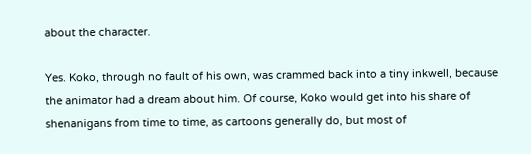about the character.

Yes. Koko, through no fault of his own, was crammed back into a tiny inkwell, because the animator had a dream about him. Of course, Koko would get into his share of shenanigans from time to time, as cartoons generally do, but most of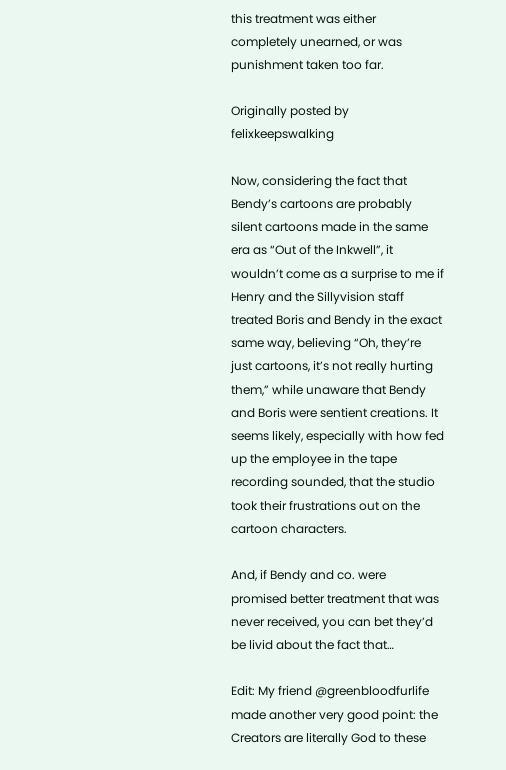this treatment was either completely unearned, or was punishment taken too far.

Originally posted by felixkeepswalking

Now, considering the fact that Bendy’s cartoons are probably silent cartoons made in the same era as “Out of the Inkwell”, it wouldn’t come as a surprise to me if Henry and the Sillyvision staff treated Boris and Bendy in the exact same way, believing “Oh, they’re just cartoons, it’s not really hurting them,” while unaware that Bendy and Boris were sentient creations. It seems likely, especially with how fed up the employee in the tape recording sounded, that the studio took their frustrations out on the cartoon characters.

And, if Bendy and co. were promised better treatment that was never received, you can bet they’d be livid about the fact that…

Edit: My friend @greenbloodfurlife made another very good point: the Creators are literally God to these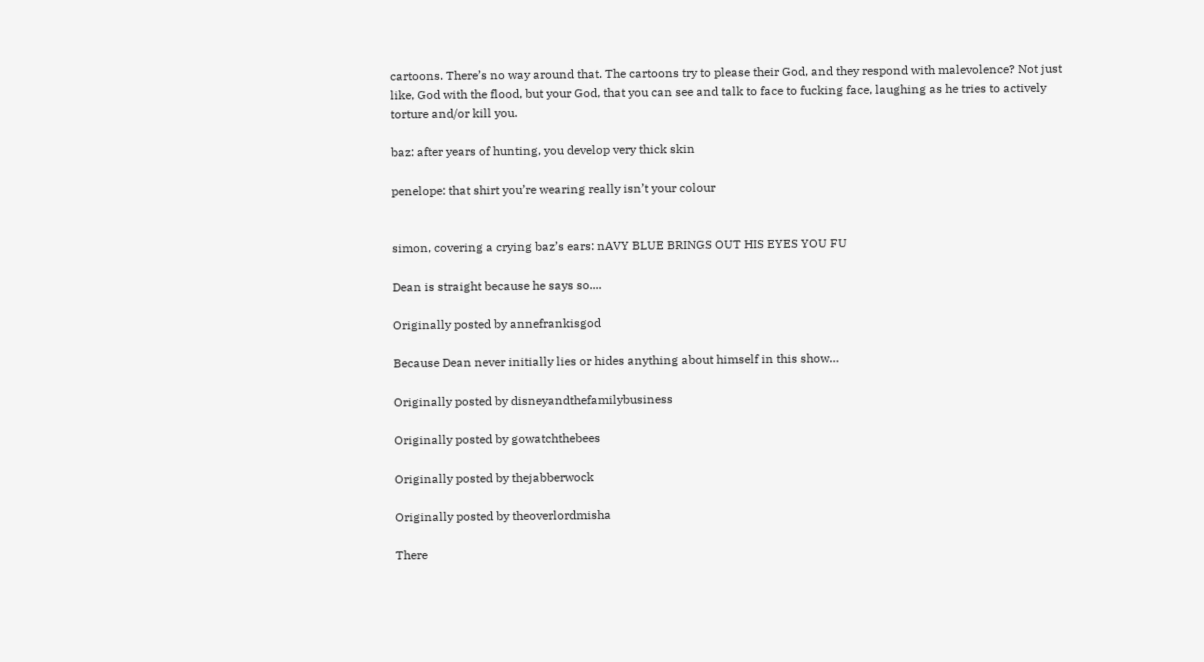cartoons. There’s no way around that. The cartoons try to please their God, and they respond with malevolence? Not just like, God with the flood, but your God, that you can see and talk to face to fucking face, laughing as he tries to actively torture and/or kill you.

baz: after years of hunting, you develop very thick skin

penelope: that shirt you’re wearing really isn’t your colour


simon, covering a crying baz’s ears: nAVY BLUE BRINGS OUT HIS EYES YOU FU

Dean is straight because he says so....

Originally posted by annefrankisgod

Because Dean never initially lies or hides anything about himself in this show…

Originally posted by disneyandthefamilybusiness

Originally posted by gowatchthebees

Originally posted by thejabberwock

Originally posted by theoverlordmisha

There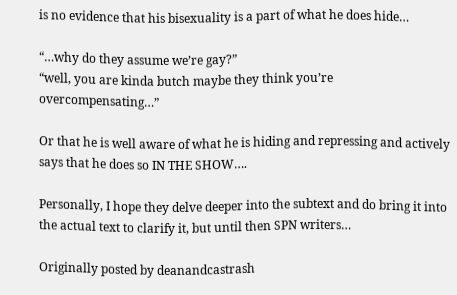is no evidence that his bisexuality is a part of what he does hide…

“…why do they assume we’re gay?”
“well, you are kinda butch maybe they think you’re overcompensating…”

Or that he is well aware of what he is hiding and repressing and actively says that he does so IN THE SHOW….

Personally, I hope they delve deeper into the subtext and do bring it into the actual text to clarify it, but until then SPN writers…

Originally posted by deanandcastrash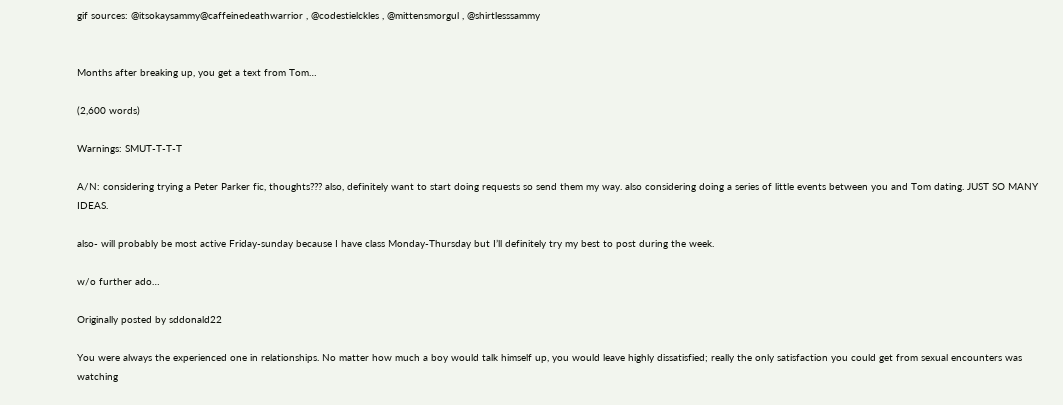gif sources: @itsokaysammy@caffeinedeathwarrior , @codestielckles , @mittensmorgul , @shirtlesssammy


Months after breaking up, you get a text from Tom…

(2,600 words)

Warnings: SMUT-T-T-T

A/N: considering trying a Peter Parker fic, thoughts??? also, definitely want to start doing requests so send them my way. also considering doing a series of little events between you and Tom dating. JUST SO MANY IDEAS.

also- will probably be most active Friday-sunday because I have class Monday-Thursday but I’ll definitely try my best to post during the week.

w/o further ado…

Originally posted by sddonald22

You were always the experienced one in relationships. No matter how much a boy would talk himself up, you would leave highly dissatisfied; really the only satisfaction you could get from sexual encounters was watching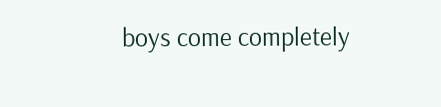boys come completely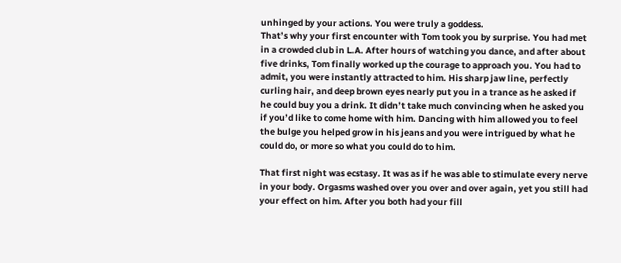unhinged by your actions. You were truly a goddess.
That’s why your first encounter with Tom took you by surprise. You had met in a crowded club in L.A. After hours of watching you dance, and after about five drinks, Tom finally worked up the courage to approach you. You had to admit, you were instantly attracted to him. His sharp jaw line, perfectly curling hair, and deep brown eyes nearly put you in a trance as he asked if he could buy you a drink. It didn’t take much convincing when he asked you if you’d like to come home with him. Dancing with him allowed you to feel the bulge you helped grow in his jeans and you were intrigued by what he could do, or more so what you could do to him.

That first night was ecstasy. It was as if he was able to stimulate every nerve in your body. Orgasms washed over you over and over again, yet you still had your effect on him. After you both had your fill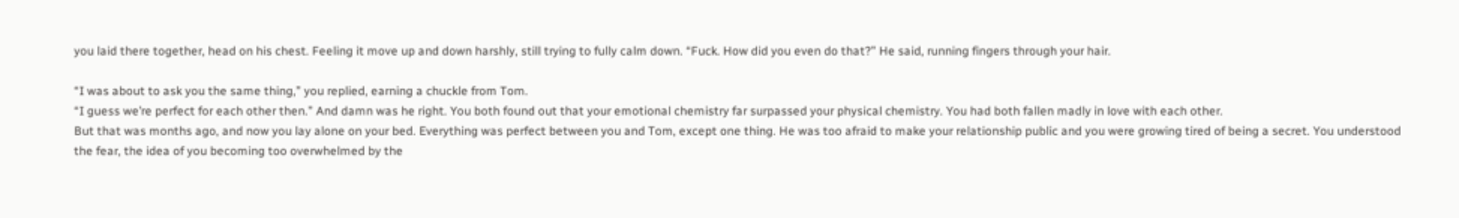you laid there together, head on his chest. Feeling it move up and down harshly, still trying to fully calm down. “Fuck. How did you even do that?” He said, running fingers through your hair.

“I was about to ask you the same thing,” you replied, earning a chuckle from Tom.
“I guess we’re perfect for each other then.” And damn was he right. You both found out that your emotional chemistry far surpassed your physical chemistry. You had both fallen madly in love with each other.
But that was months ago, and now you lay alone on your bed. Everything was perfect between you and Tom, except one thing. He was too afraid to make your relationship public and you were growing tired of being a secret. You understood the fear, the idea of you becoming too overwhelmed by the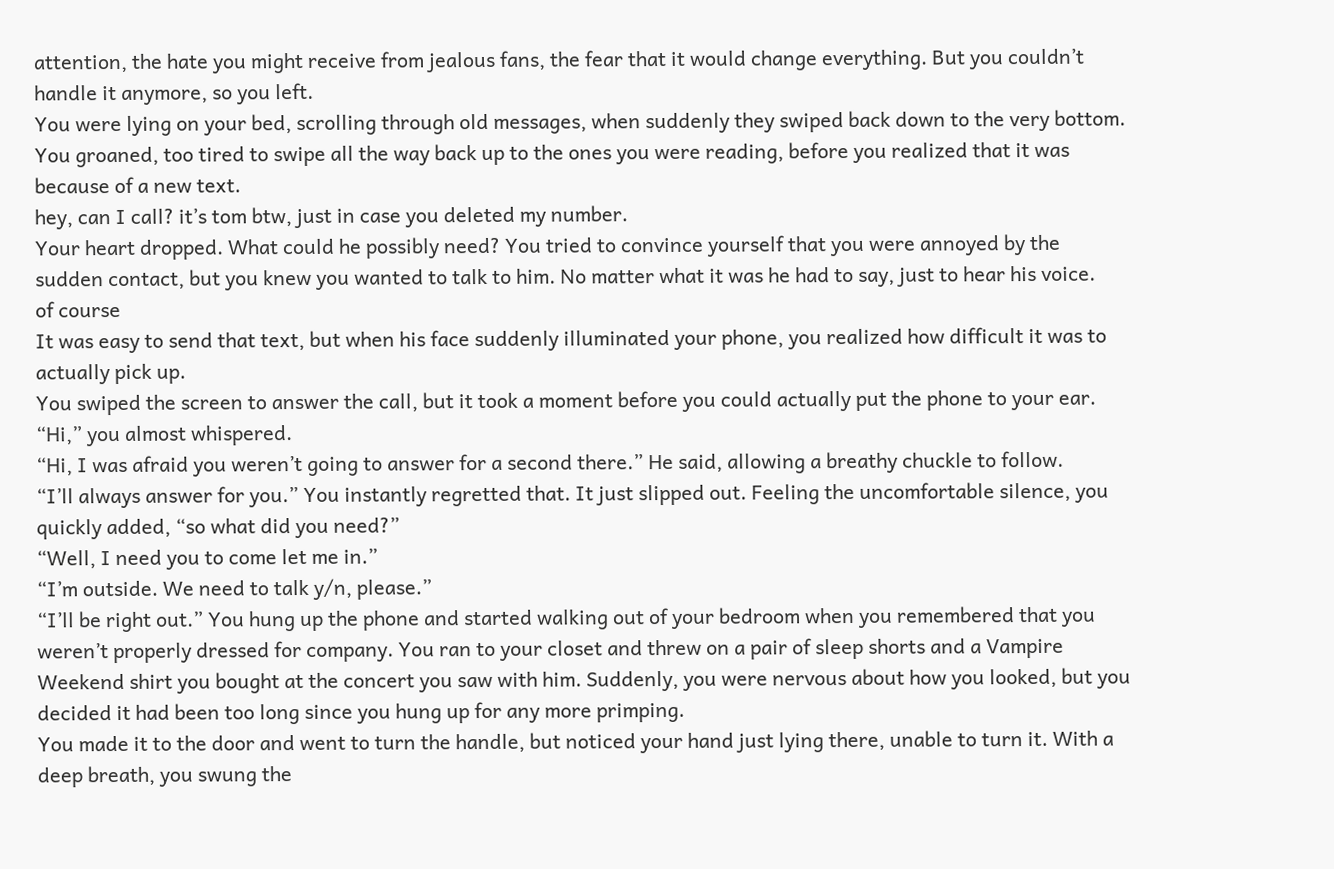attention, the hate you might receive from jealous fans, the fear that it would change everything. But you couldn’t handle it anymore, so you left.
You were lying on your bed, scrolling through old messages, when suddenly they swiped back down to the very bottom. You groaned, too tired to swipe all the way back up to the ones you were reading, before you realized that it was because of a new text.
hey, can I call? it’s tom btw, just in case you deleted my number.
Your heart dropped. What could he possibly need? You tried to convince yourself that you were annoyed by the sudden contact, but you knew you wanted to talk to him. No matter what it was he had to say, just to hear his voice.
of course
It was easy to send that text, but when his face suddenly illuminated your phone, you realized how difficult it was to actually pick up.
You swiped the screen to answer the call, but it took a moment before you could actually put the phone to your ear. “Hi,” you almost whispered.
“Hi, I was afraid you weren’t going to answer for a second there.” He said, allowing a breathy chuckle to follow.
“I’ll always answer for you.” You instantly regretted that. It just slipped out. Feeling the uncomfortable silence, you quickly added, “so what did you need?”
“Well, I need you to come let me in.”
“I’m outside. We need to talk y/n, please.”
“I’ll be right out.” You hung up the phone and started walking out of your bedroom when you remembered that you weren’t properly dressed for company. You ran to your closet and threw on a pair of sleep shorts and a Vampire Weekend shirt you bought at the concert you saw with him. Suddenly, you were nervous about how you looked, but you decided it had been too long since you hung up for any more primping.
You made it to the door and went to turn the handle, but noticed your hand just lying there, unable to turn it. With a deep breath, you swung the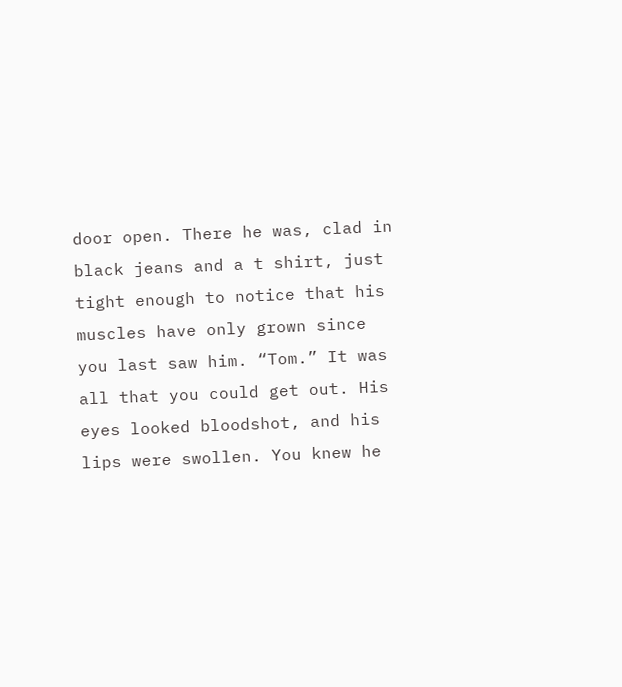door open. There he was, clad in black jeans and a t shirt, just tight enough to notice that his muscles have only grown since you last saw him. “Tom.” It was all that you could get out. His eyes looked bloodshot, and his lips were swollen. You knew he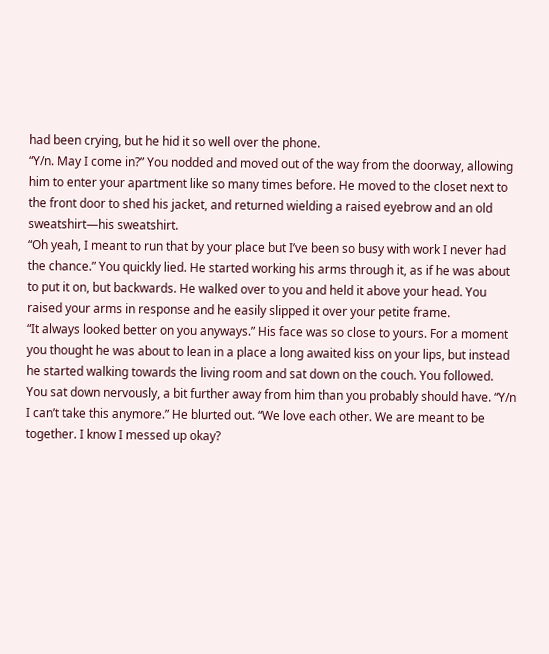had been crying, but he hid it so well over the phone.
“Y/n. May I come in?” You nodded and moved out of the way from the doorway, allowing him to enter your apartment like so many times before. He moved to the closet next to the front door to shed his jacket, and returned wielding a raised eyebrow and an old sweatshirt—his sweatshirt.
“Oh yeah, I meant to run that by your place but I’ve been so busy with work I never had the chance.” You quickly lied. He started working his arms through it, as if he was about to put it on, but backwards. He walked over to you and held it above your head. You raised your arms in response and he easily slipped it over your petite frame.
“It always looked better on you anyways.” His face was so close to yours. For a moment you thought he was about to lean in a place a long awaited kiss on your lips, but instead he started walking towards the living room and sat down on the couch. You followed.
You sat down nervously, a bit further away from him than you probably should have. “Y/n I can’t take this anymore.” He blurted out. “We love each other. We are meant to be together. I know I messed up okay?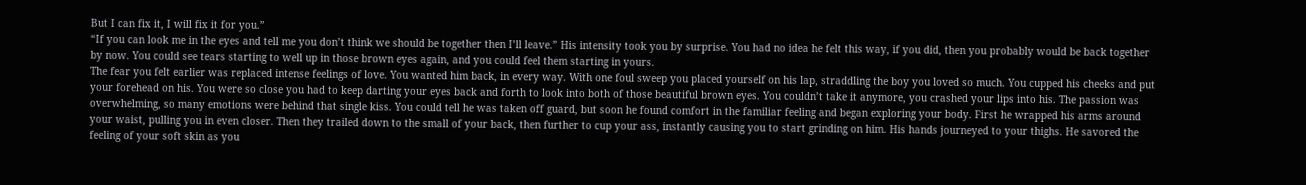But I can fix it, I will fix it for you.”
“If you can look me in the eyes and tell me you don’t think we should be together then I’ll leave.” His intensity took you by surprise. You had no idea he felt this way, if you did, then you probably would be back together by now. You could see tears starting to well up in those brown eyes again, and you could feel them starting in yours.
The fear you felt earlier was replaced intense feelings of love. You wanted him back, in every way. With one foul sweep you placed yourself on his lap, straddling the boy you loved so much. You cupped his cheeks and put your forehead on his. You were so close you had to keep darting your eyes back and forth to look into both of those beautiful brown eyes. You couldn’t take it anymore, you crashed your lips into his. The passion was overwhelming, so many emotions were behind that single kiss. You could tell he was taken off guard, but soon he found comfort in the familiar feeling and began exploring your body. First he wrapped his arms around your waist, pulling you in even closer. Then they trailed down to the small of your back, then further to cup your ass, instantly causing you to start grinding on him. His hands journeyed to your thighs. He savored the feeling of your soft skin as you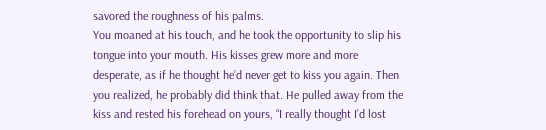savored the roughness of his palms.
You moaned at his touch, and he took the opportunity to slip his tongue into your mouth. His kisses grew more and more desperate, as if he thought he’d never get to kiss you again. Then you realized, he probably did think that. He pulled away from the kiss and rested his forehead on yours, “I really thought I’d lost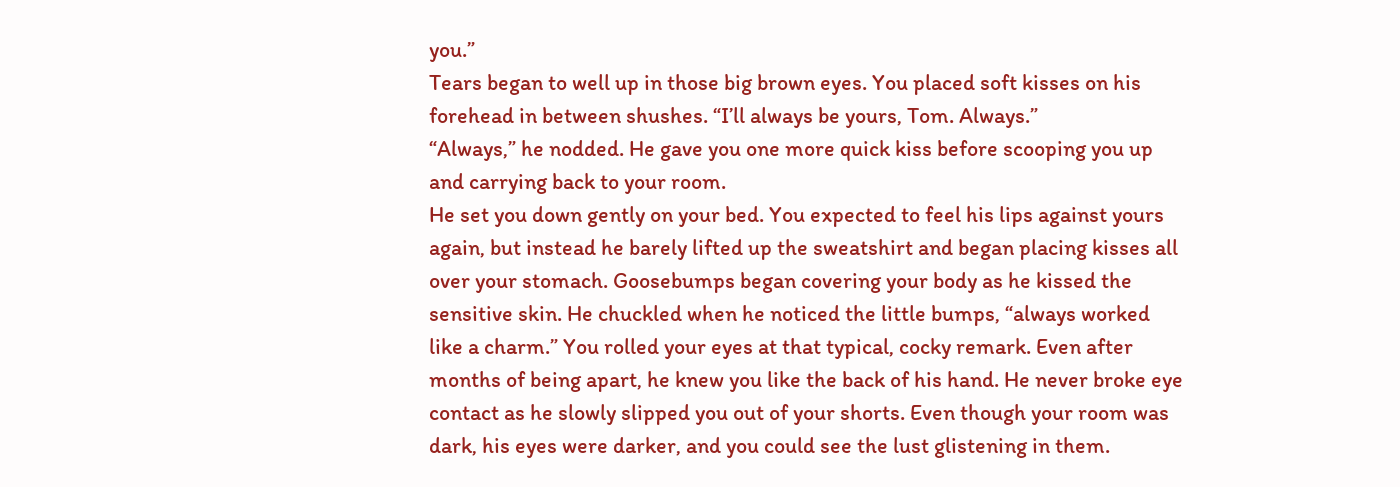you.”
Tears began to well up in those big brown eyes. You placed soft kisses on his forehead in between shushes. “I’ll always be yours, Tom. Always.”
“Always,” he nodded. He gave you one more quick kiss before scooping you up and carrying back to your room.
He set you down gently on your bed. You expected to feel his lips against yours again, but instead he barely lifted up the sweatshirt and began placing kisses all over your stomach. Goosebumps began covering your body as he kissed the sensitive skin. He chuckled when he noticed the little bumps, “always worked like a charm.” You rolled your eyes at that typical, cocky remark. Even after months of being apart, he knew you like the back of his hand. He never broke eye contact as he slowly slipped you out of your shorts. Even though your room was dark, his eyes were darker, and you could see the lust glistening in them.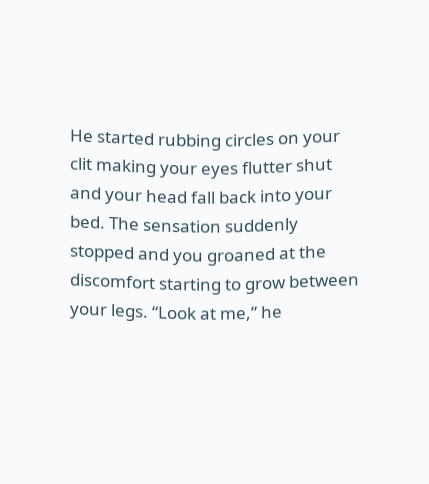He started rubbing circles on your clit making your eyes flutter shut and your head fall back into your bed. The sensation suddenly stopped and you groaned at the discomfort starting to grow between your legs. “Look at me,” he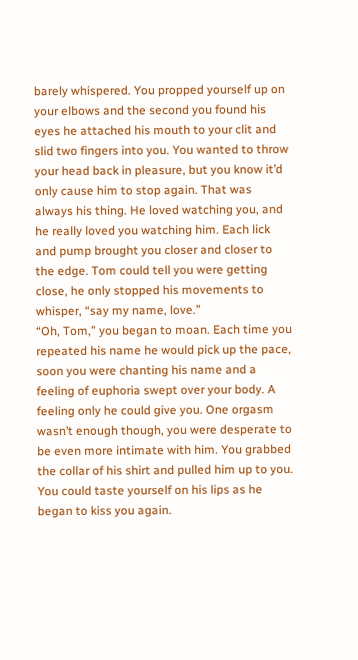barely whispered. You propped yourself up on your elbows and the second you found his eyes he attached his mouth to your clit and slid two fingers into you. You wanted to throw your head back in pleasure, but you know it’d only cause him to stop again. That was always his thing. He loved watching you, and he really loved you watching him. Each lick and pump brought you closer and closer to the edge. Tom could tell you were getting close, he only stopped his movements to whisper, “say my name, love.”
“Oh, Tom,” you began to moan. Each time you repeated his name he would pick up the pace, soon you were chanting his name and a feeling of euphoria swept over your body. A feeling only he could give you. One orgasm wasn’t enough though, you were desperate to be even more intimate with him. You grabbed the collar of his shirt and pulled him up to you. You could taste yourself on his lips as he began to kiss you again.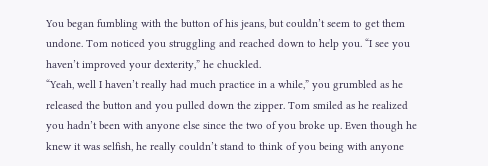You began fumbling with the button of his jeans, but couldn’t seem to get them undone. Tom noticed you struggling and reached down to help you. “I see you haven’t improved your dexterity,” he chuckled.
“Yeah, well I haven’t really had much practice in a while,” you grumbled as he released the button and you pulled down the zipper. Tom smiled as he realized you hadn’t been with anyone else since the two of you broke up. Even though he knew it was selfish, he really couldn’t stand to think of you being with anyone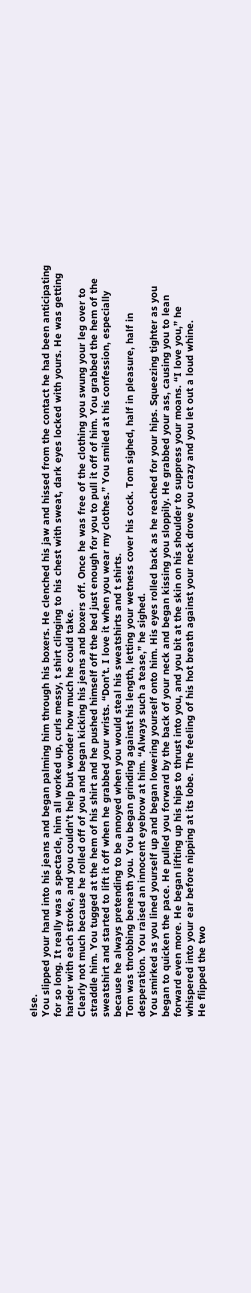else.
You slipped your hand into his jeans and began palming him through his boxers. He clenched his jaw and hissed from the contact he had been anticipating for so long. It really was a spectacle, him all worked up, curls messy, t shirt clinging to his chest with sweat, dark eyes locked with yours. He was getting harder with each stroke, and you couldn’t help but wonder how much he could take.
Clearly not much because he rolled off of you and began kicking his jeans and boxers off. Once he was free of the clothing you swung your leg over to straddle him. You tugged at the hem of his shirt and he pushed himself off the bed just enough for you to pull it off of him. You grabbed the hem of the sweatshirt and started to lift it off when he grabbed your wrists. “Don’t. I love it when you wear my clothes.” You smiled at his confession, especially because he always pretending to be annoyed when you would steal his sweatshirts and t shirts.
Tom was throbbing beneath you. You began grinding against his length, letting your wetness cover his cock. Tom sighed, half in pleasure, half in desperation. You raised an innocent eyebrow at him. “Always such a tease,” he sighed.
You smirked as you lined yourself up and began lowering yourself onto him. His eyes rolled back as he reached for your hips. Squeezing tighter as you began to quicken the pace. He pulled you forward by the back of your neck and began kissing you sloppily. He grabbed your ass, causing you to lean forward even more. He began lifting up his hips to thrust into you, and you bit at the skin on his shoulder to suppress your moans. “I love you,” he whispered into your ear before nipping at its lobe. The feeling of his hot breath against your neck drove you crazy and you let out a loud whine.
He flipped the two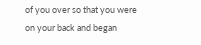of you over so that you were on your back and began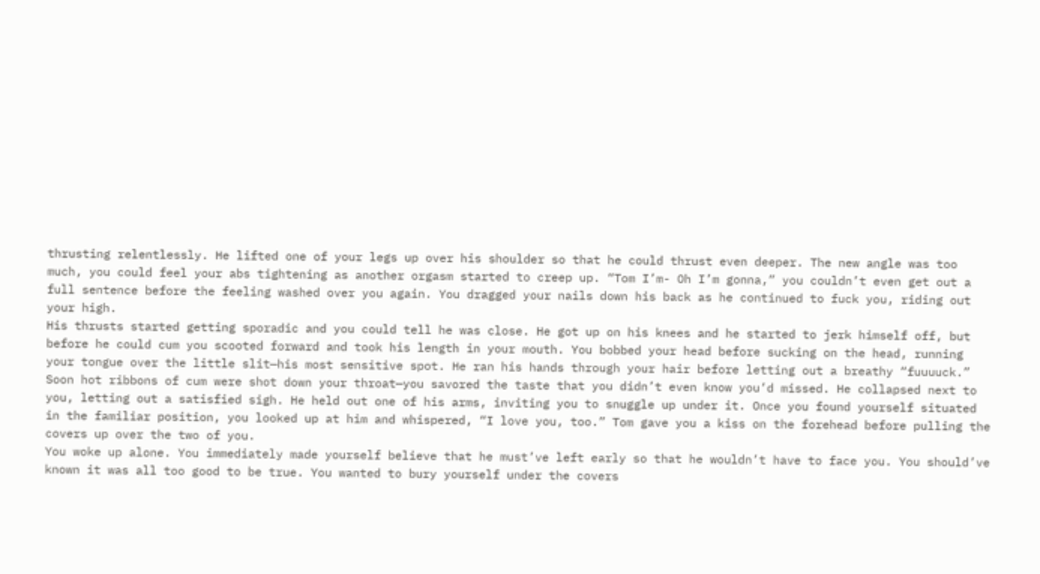thrusting relentlessly. He lifted one of your legs up over his shoulder so that he could thrust even deeper. The new angle was too much, you could feel your abs tightening as another orgasm started to creep up. “Tom I’m- Oh I’m gonna,” you couldn’t even get out a full sentence before the feeling washed over you again. You dragged your nails down his back as he continued to fuck you, riding out your high.
His thrusts started getting sporadic and you could tell he was close. He got up on his knees and he started to jerk himself off, but before he could cum you scooted forward and took his length in your mouth. You bobbed your head before sucking on the head, running your tongue over the little slit—his most sensitive spot. He ran his hands through your hair before letting out a breathy “fuuuuck.” Soon hot ribbons of cum were shot down your throat—you savored the taste that you didn’t even know you’d missed. He collapsed next to you, letting out a satisfied sigh. He held out one of his arms, inviting you to snuggle up under it. Once you found yourself situated in the familiar position, you looked up at him and whispered, “I love you, too.” Tom gave you a kiss on the forehead before pulling the covers up over the two of you.
You woke up alone. You immediately made yourself believe that he must’ve left early so that he wouldn’t have to face you. You should’ve known it was all too good to be true. You wanted to bury yourself under the covers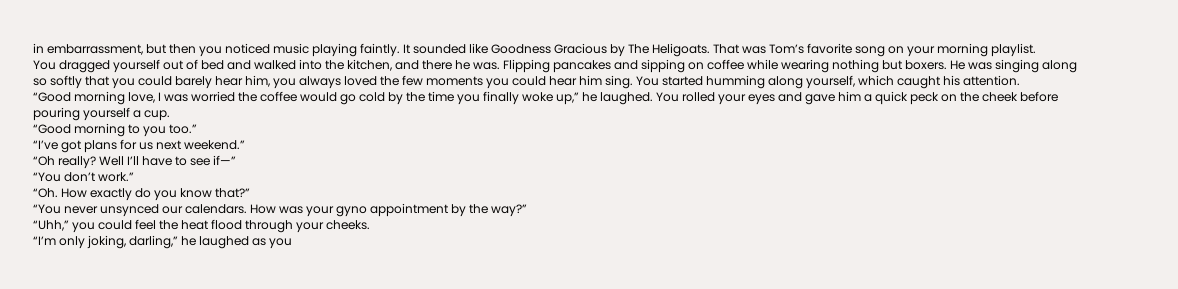in embarrassment, but then you noticed music playing faintly. It sounded like Goodness Gracious by The Heligoats. That was Tom’s favorite song on your morning playlist.
You dragged yourself out of bed and walked into the kitchen, and there he was. Flipping pancakes and sipping on coffee while wearing nothing but boxers. He was singing along so softly that you could barely hear him, you always loved the few moments you could hear him sing. You started humming along yourself, which caught his attention.
“Good morning love, I was worried the coffee would go cold by the time you finally woke up,” he laughed. You rolled your eyes and gave him a quick peck on the cheek before pouring yourself a cup.
“Good morning to you too.”
“I’ve got plans for us next weekend.”
“Oh really? Well I’ll have to see if—”
“You don’t work.”
“Oh. How exactly do you know that?”
“You never unsynced our calendars. How was your gyno appointment by the way?”
“Uhh,” you could feel the heat flood through your cheeks.
“I’m only joking, darling,” he laughed as you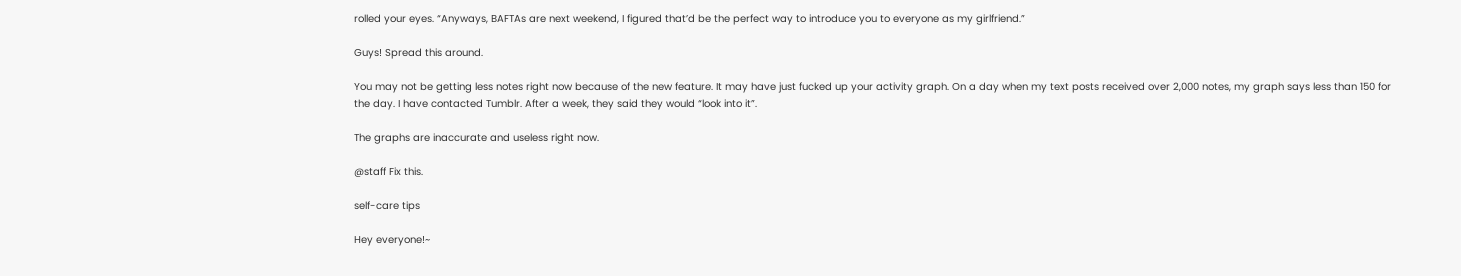rolled your eyes. “Anyways, BAFTAs are next weekend, I figured that’d be the perfect way to introduce you to everyone as my girlfriend.”

Guys! Spread this around.

You may not be getting less notes right now because of the new feature. It may have just fucked up your activity graph. On a day when my text posts received over 2,000 notes, my graph says less than 150 for the day. I have contacted Tumblr. After a week, they said they would “look into it”.

The graphs are inaccurate and useless right now.

@staff Fix this.

self-care tips

Hey everyone!~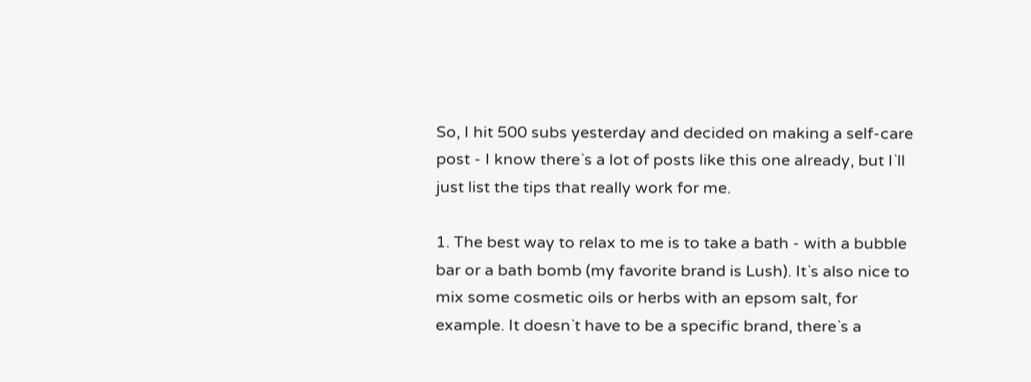So, I hit 500 subs yesterday and decided on making a self-care post - I know there`s a lot of posts like this one already, but I`ll just list the tips that really work for me.

1. The best way to relax to me is to take a bath - with a bubble bar or a bath bomb (my favorite brand is Lush). It`s also nice to mix some cosmetic oils or herbs with an epsom salt, for example. It doesn`t have to be a specific brand, there`s a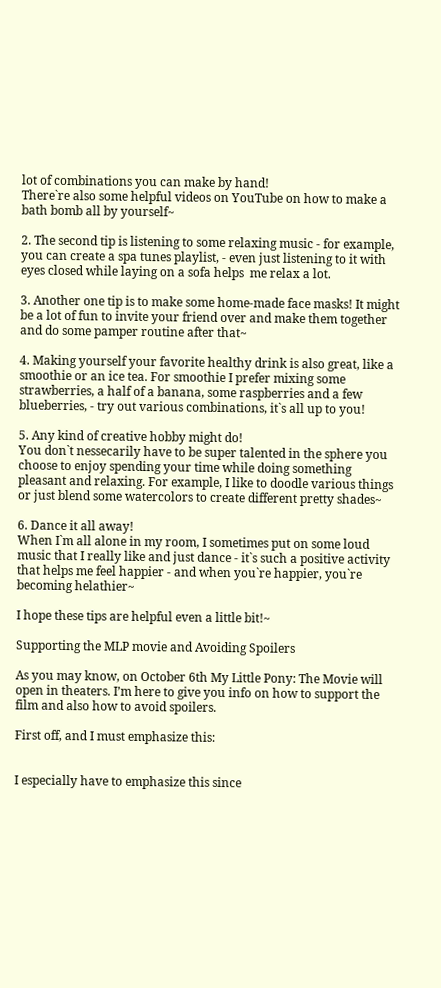lot of combinations you can make by hand!                                           There`re also some helpful videos on YouTube on how to make a bath bomb all by yourself~

2. The second tip is listening to some relaxing music - for example, you can create a spa tunes playlist, - even just listening to it with eyes closed while laying on a sofa helps  me relax a lot.

3. Another one tip is to make some home-made face masks! It might be a lot of fun to invite your friend over and make them together and do some pamper routine after that~

4. Making yourself your favorite healthy drink is also great, like a smoothie or an ice tea. For smoothie I prefer mixing some strawberries, a half of a banana, some raspberries and a few blueberries, - try out various combinations, it`s all up to you!

5. Any kind of creative hobby might do!                                                           You don`t nessecarily have to be super talented in the sphere you choose to enjoy spending your time while doing something pleasant and relaxing. For example, I like to doodle various things or just blend some watercolors to create different pretty shades~

6. Dance it all away!                                                                                     When I`m all alone in my room, I sometimes put on some loud music that I really like and just dance - it`s such a positive activity that helps me feel happier - and when you`re happier, you`re becoming helathier~

I hope these tips are helpful even a little bit!~

Supporting the MLP movie and Avoiding Spoilers

As you may know, on October 6th My Little Pony: The Movie will open in theaters. I’m here to give you info on how to support the film and also how to avoid spoilers.

First off, and I must emphasize this:


I especially have to emphasize this since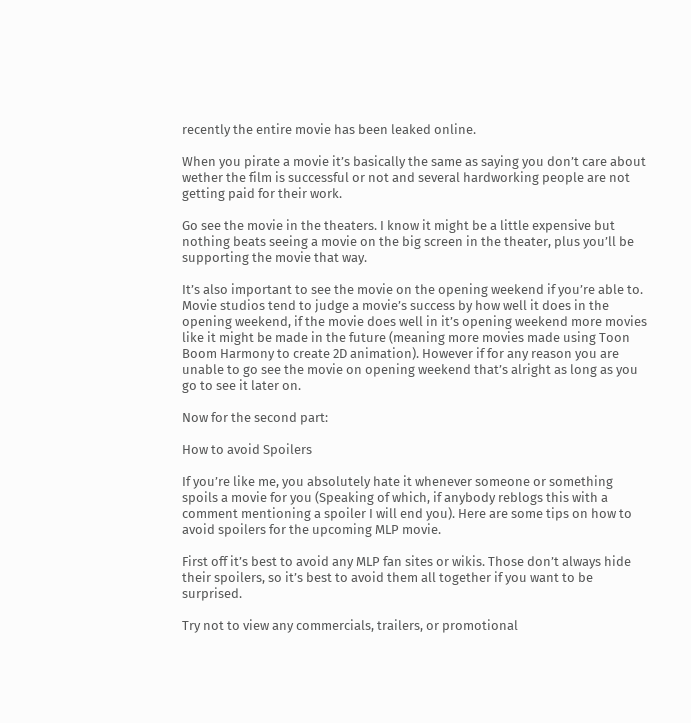recently the entire movie has been leaked online.

When you pirate a movie it’s basically the same as saying you don’t care about wether the film is successful or not and several hardworking people are not getting paid for their work.

Go see the movie in the theaters. I know it might be a little expensive but nothing beats seeing a movie on the big screen in the theater, plus you’ll be supporting the movie that way.

It’s also important to see the movie on the opening weekend if you’re able to. Movie studios tend to judge a movie’s success by how well it does in the opening weekend, if the movie does well in it’s opening weekend more movies like it might be made in the future (meaning more movies made using Toon Boom Harmony to create 2D animation). However if for any reason you are unable to go see the movie on opening weekend that’s alright as long as you go to see it later on.

Now for the second part:

How to avoid Spoilers

If you’re like me, you absolutely hate it whenever someone or something spoils a movie for you (Speaking of which, if anybody reblogs this with a comment mentioning a spoiler I will end you). Here are some tips on how to avoid spoilers for the upcoming MLP movie.

First off it’s best to avoid any MLP fan sites or wikis. Those don’t always hide their spoilers, so it’s best to avoid them all together if you want to be surprised.

Try not to view any commercials, trailers, or promotional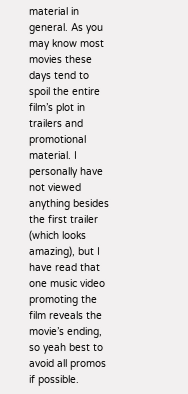material in general. As you may know most movies these days tend to spoil the entire film’s plot in trailers and promotional material. I personally have not viewed anything besides the first trailer (which looks amazing), but I have read that one music video promoting the film reveals the movie’s ending, so yeah best to avoid all promos if possible.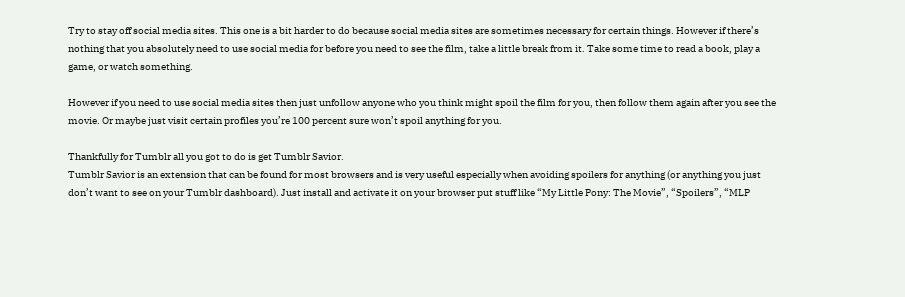Try to stay off social media sites. This one is a bit harder to do because social media sites are sometimes necessary for certain things. However if there’s nothing that you absolutely need to use social media for before you need to see the film, take a little break from it. Take some time to read a book, play a game, or watch something.

However if you need to use social media sites then just unfollow anyone who you think might spoil the film for you, then follow them again after you see the movie. Or maybe just visit certain profiles you’re 100 percent sure won’t spoil anything for you.

Thankfully for Tumblr all you got to do is get Tumblr Savior.
Tumblr Savior is an extension that can be found for most browsers and is very useful especially when avoiding spoilers for anything (or anything you just don’t want to see on your Tumblr dashboard). Just install and activate it on your browser put stuff like “My Little Pony: The Movie”, “Spoilers”, “MLP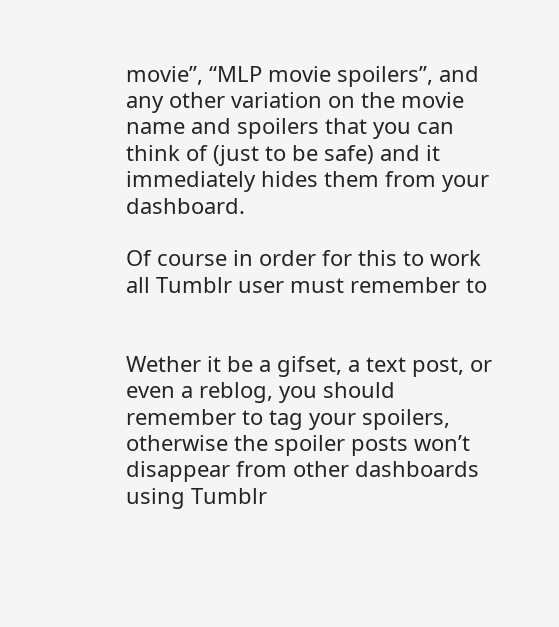movie”, “MLP movie spoilers”, and any other variation on the movie name and spoilers that you can think of (just to be safe) and it immediately hides them from your dashboard.

Of course in order for this to work all Tumblr user must remember to


Wether it be a gifset, a text post, or even a reblog, you should remember to tag your spoilers, otherwise the spoiler posts won’t disappear from other dashboards using Tumblr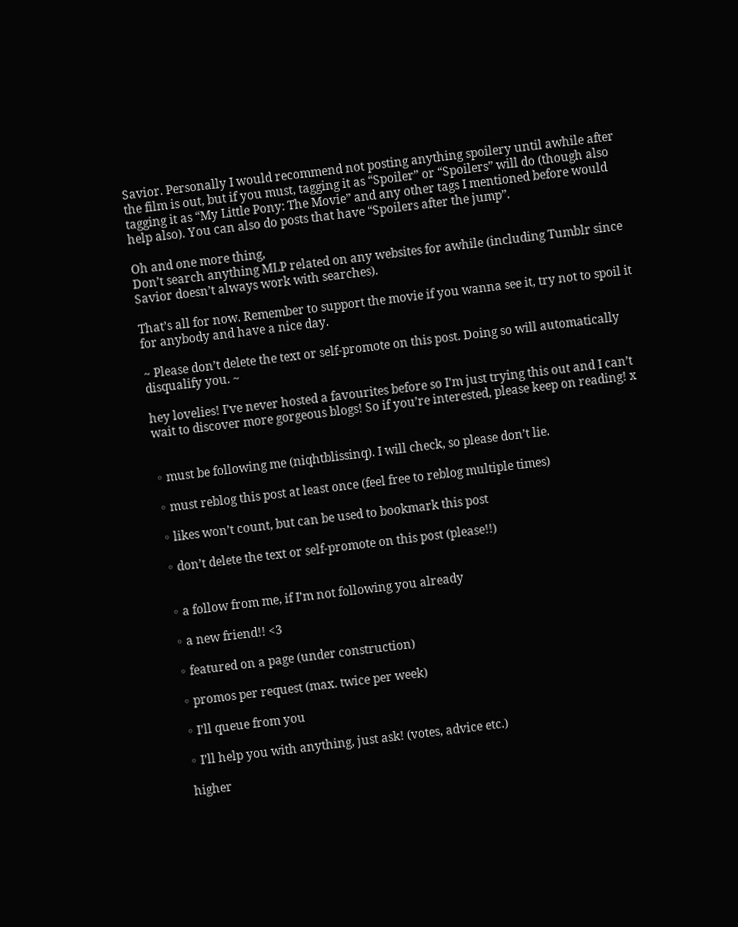Savior. Personally I would recommend not posting anything spoilery until awhile after the film is out, but if you must, tagging it as “Spoiler” or “Spoilers” will do (though also tagging it as “My Little Pony: The Movie” and any other tags I mentioned before would help also). You can also do posts that have “Spoilers after the jump”.

Oh and one more thing,
Don’t search anything MLP related on any websites for awhile (including Tumblr since Savior doesn’t always work with searches).

That’s all for now. Remember to support the movie if you wanna see it, try not to spoil it for anybody and have a nice day.

~ Please don’t delete the text or self-promote on this post. Doing so will automatically disqualify you. ~

hey lovelies! I’ve never hosted a favourites before so I’m just trying this out and I can’t wait to discover more gorgeous blogs! So if you’re interested, please keep on reading! x


◦ must be following me (niqhtblissinq). I will check, so please don’t lie.

◦ must reblog this post at least once (feel free to reblog multiple times)

◦ likes won’t count, but can be used to bookmark this post

◦ don’t delete the text or self-promote on this post (please!!)


◦ a follow from me, if I’m not following you already

◦ a new friend!! <3

◦ featured on a page (under construction)

◦ promos per request (max. twice per week)

◦ I’ll queue from you

◦ I’ll help you with anything, just ask! (votes, advice etc.)

higher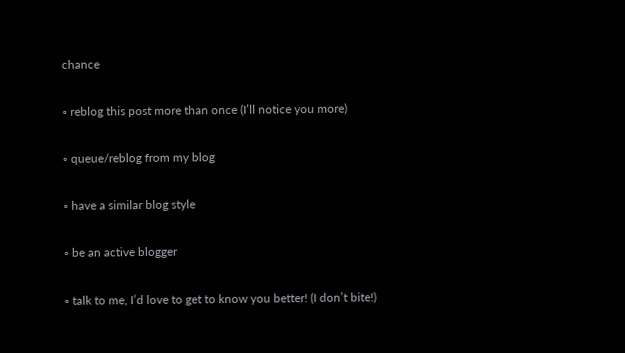chance

◦ reblog this post more than once (I’ll notice you more)

◦ queue/reblog from my blog

◦ have a similar blog style

◦ be an active blogger

◦ talk to me, I’d love to get to know you better! (I don’t bite!)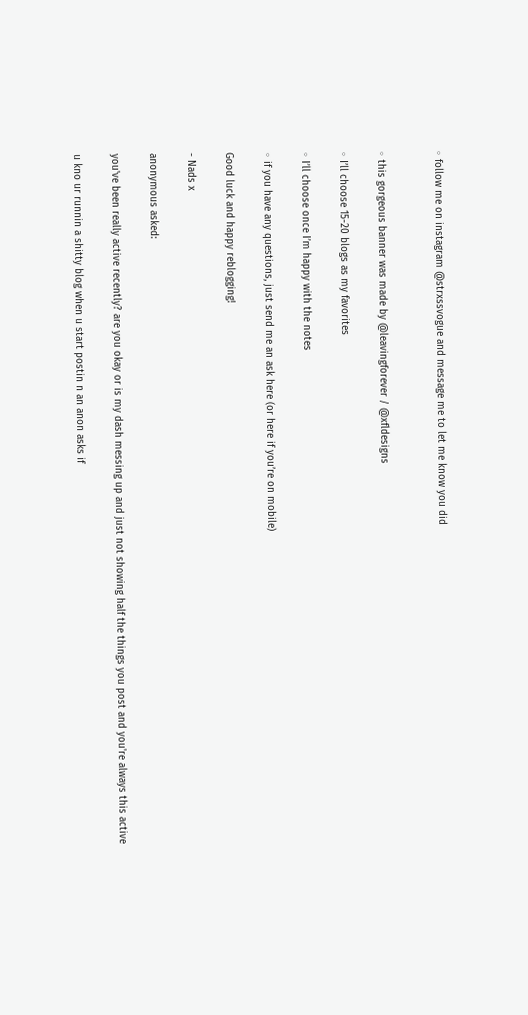◦ follow me on instagram @strxssvogue and message me to let me know you did


◦ this gorgeous banner was made by @leavingforever / @xfldesigns

◦ I’ll choose 15-20 blogs as my favorites

◦ I’ll choose once I’m happy with the notes

◦ if you have any questions, just send me an ask here (or here if you’re on mobile)

Good luck and happy reblogging!

- Nads x

anonymous asked:

you've been really active recently? are you okay or is my dash messing up and just not showing half the things you post and you're always this active

u kno ur runnin a shitty blog when u start postin n an anon asks if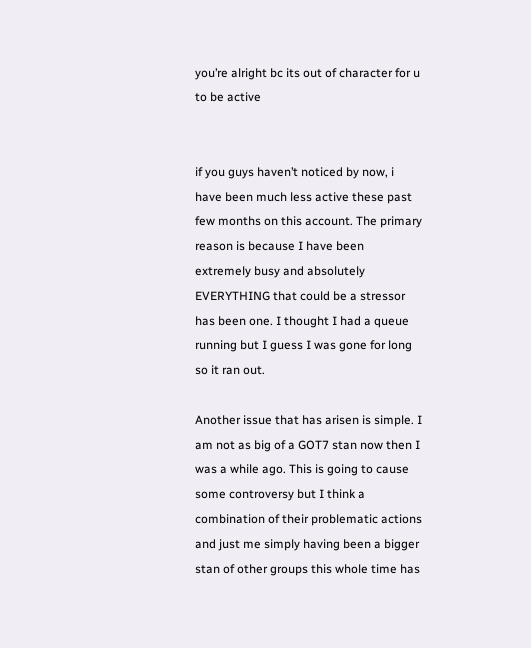you’re alright bc its out of character for u to be active


if you guys haven’t noticed by now, i have been much less active these past few months on this account. The primary reason is because I have been extremely busy and absolutely EVERYTHING that could be a stressor has been one. I thought I had a queue running but I guess I was gone for long so it ran out.

Another issue that has arisen is simple. I am not as big of a GOT7 stan now then I was a while ago. This is going to cause some controversy but I think a combination of their problematic actions and just me simply having been a bigger stan of other groups this whole time has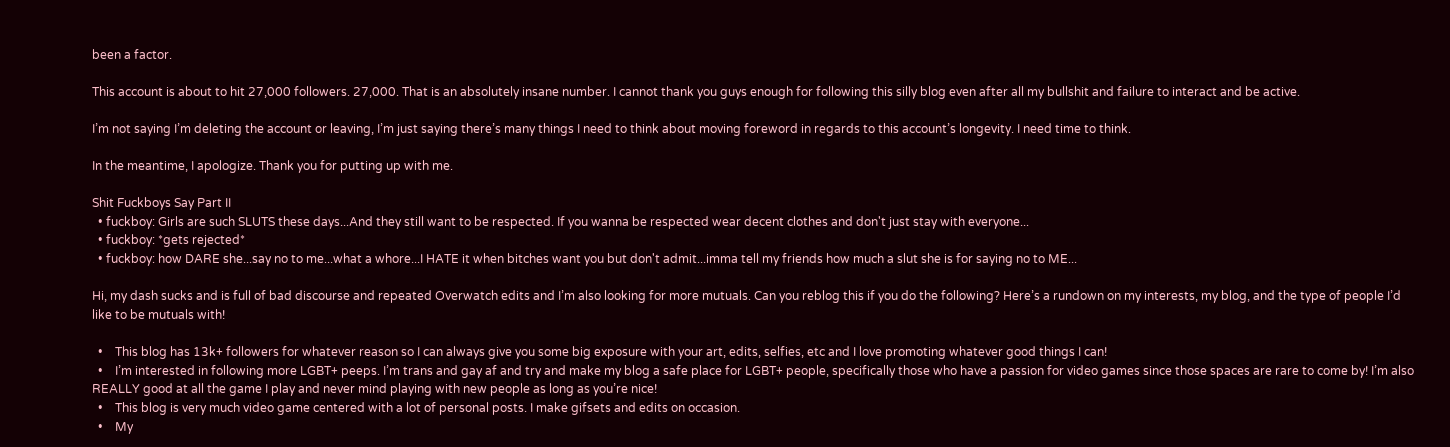been a factor.

This account is about to hit 27,000 followers. 27,000. That is an absolutely insane number. I cannot thank you guys enough for following this silly blog even after all my bullshit and failure to interact and be active.

I’m not saying I’m deleting the account or leaving, I’m just saying there’s many things I need to think about moving foreword in regards to this account’s longevity. I need time to think.

In the meantime, I apologize. Thank you for putting up with me.

Shit Fuckboys Say Part II
  • fuckboy: Girls are such SLUTS these days...And they still want to be respected. If you wanna be respected wear decent clothes and don't just stay with everyone...
  • fuckboy: *gets rejected*
  • fuckboy: how DARE she...say no to me...what a whore...I HATE it when bitches want you but don't admit...imma tell my friends how much a slut she is for saying no to ME...

Hi, my dash sucks and is full of bad discourse and repeated Overwatch edits and I’m also looking for more mutuals. Can you reblog this if you do the following? Here’s a rundown on my interests, my blog, and the type of people I’d like to be mutuals with!

  •    This blog has 13k+ followers for whatever reason so I can always give you some big exposure with your art, edits, selfies, etc and I love promoting whatever good things I can!
  •    I’m interested in following more LGBT+ peeps. I’m trans and gay af and try and make my blog a safe place for LGBT+ people, specifically those who have a passion for video games since those spaces are rare to come by! I’m also REALLY good at all the game I play and never mind playing with new people as long as you’re nice!
  •    This blog is very much video game centered with a lot of personal posts. I make gifsets and edits on occasion.
  •    My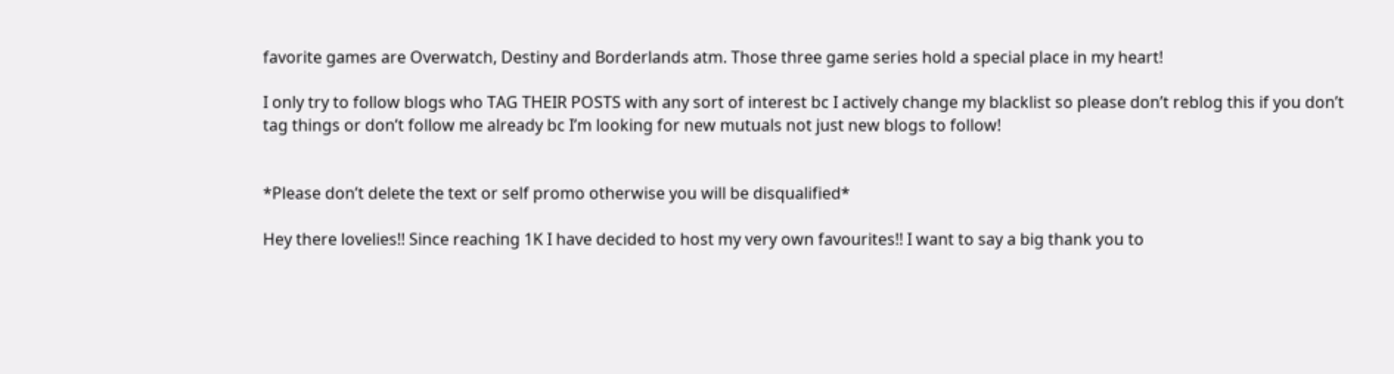favorite games are Overwatch, Destiny and Borderlands atm. Those three game series hold a special place in my heart!

I only try to follow blogs who TAG THEIR POSTS with any sort of interest bc I actively change my blacklist so please don’t reblog this if you don’t tag things or don’t follow me already bc I’m looking for new mutuals not just new blogs to follow!


*Please don’t delete the text or self promo otherwise you will be disqualified*

Hey there lovelies!! Since reaching 1K I have decided to host my very own favourites!! I want to say a big thank you to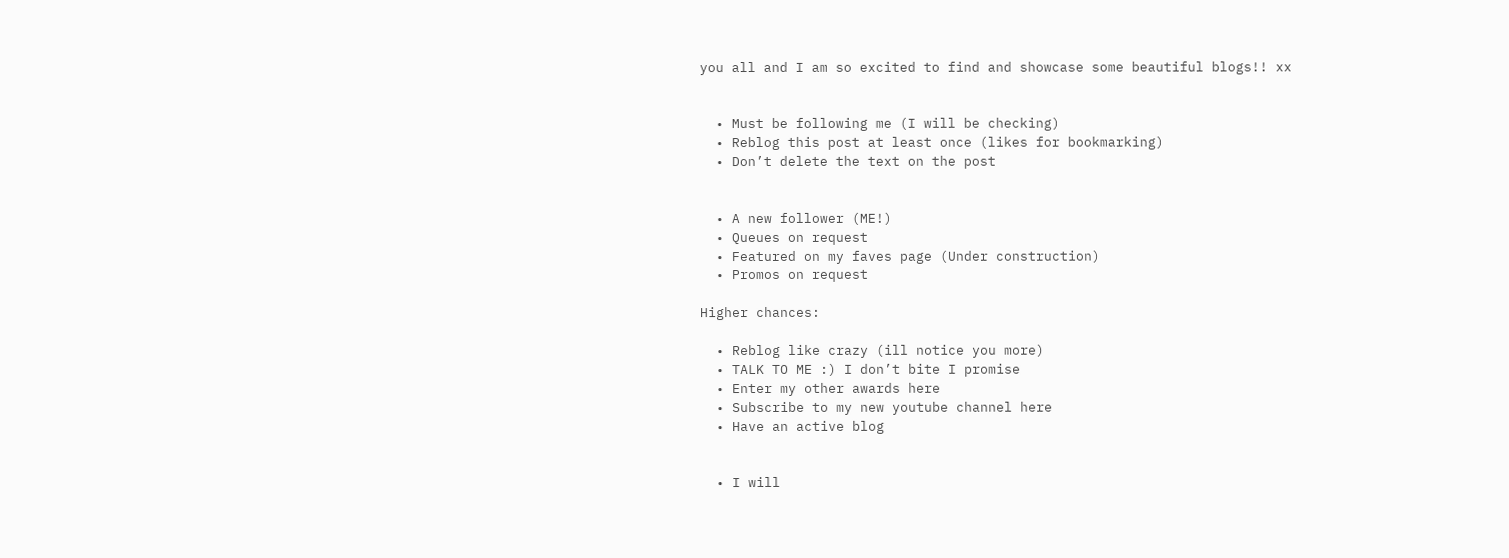you all and I am so excited to find and showcase some beautiful blogs!! xx


  • Must be following me (I will be checking)
  • Reblog this post at least once (likes for bookmarking)
  • Don’t delete the text on the post


  • A new follower (ME!)
  • Queues on request
  • Featured on my faves page (Under construction)
  • Promos on request

Higher chances:

  • Reblog like crazy (ill notice you more)
  • TALK TO ME :) I don’t bite I promise
  • Enter my other awards here
  • Subscribe to my new youtube channel here
  • Have an active blog


  • I will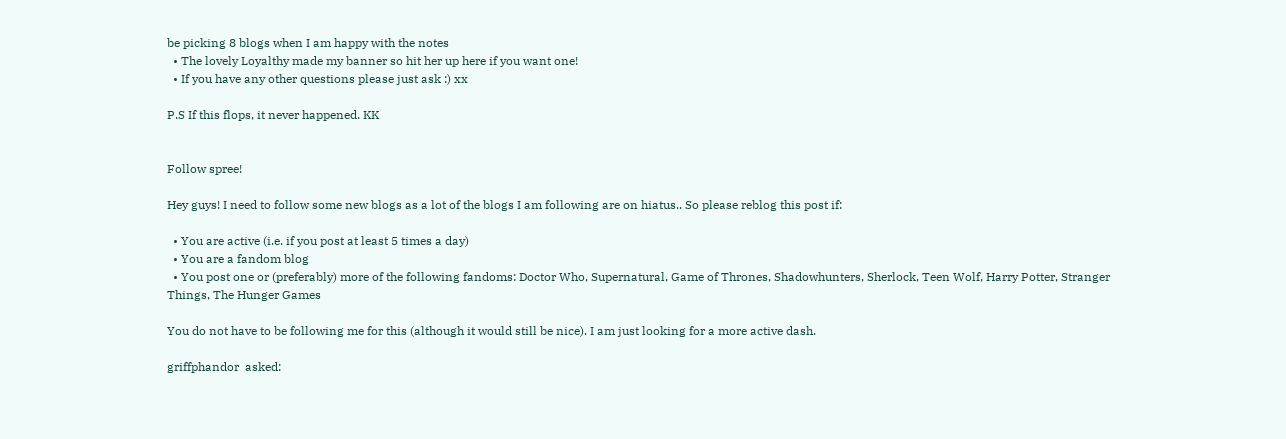be picking 8 blogs when I am happy with the notes
  • The lovely Loyalthy made my banner so hit her up here if you want one!
  • If you have any other questions please just ask :) xx

P.S If this flops, it never happened. KK


Follow spree!

Hey guys! I need to follow some new blogs as a lot of the blogs I am following are on hiatus.. So please reblog this post if:

  • You are active (i.e. if you post at least 5 times a day)
  • You are a fandom blog
  • You post one or (preferably) more of the following fandoms: Doctor Who, Supernatural, Game of Thrones, Shadowhunters, Sherlock, Teen Wolf, Harry Potter, Stranger Things, The Hunger Games

You do not have to be following me for this (although it would still be nice). I am just looking for a more active dash.

griffphandor  asked: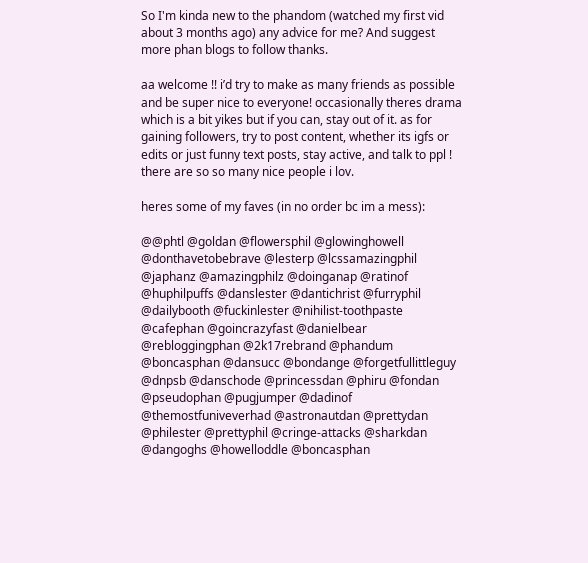So I'm kinda new to the phandom (watched my first vid about 3 months ago) any advice for me? And suggest more phan blogs to follow thanks.

aa welcome !! i’d try to make as many friends as possible and be super nice to everyone! occasionally theres drama which is a bit yikes but if you can, stay out of it. as for gaining followers, try to post content, whether its igfs or edits or just funny text posts, stay active, and talk to ppl ! there are so so many nice people i lov.

heres some of my faves (in no order bc im a mess):

@@phtl @goldan @flowersphil @glowinghowell @donthavetobebrave @lesterp @lcssamazingphil @japhanz @amazingphilz @doinganap @ratinof  @huphilpuffs @danslester @dantichrist @furryphil @dailybooth @fuckinlester @nihilist-toothpaste @cafephan @goincrazyfast @danielbear @rebloggingphan @2k17rebrand @phandum @boncasphan @dansucc @bondange @forgetfullittleguy @dnpsb @danschode @princessdan @phiru @fondan @pseudophan @pugjumper @dadinof @themostfuniveverhad @astronautdan @prettydan @philester @prettyphil @cringe-attacks @sharkdan @dangoghs @howelloddle @boncasphan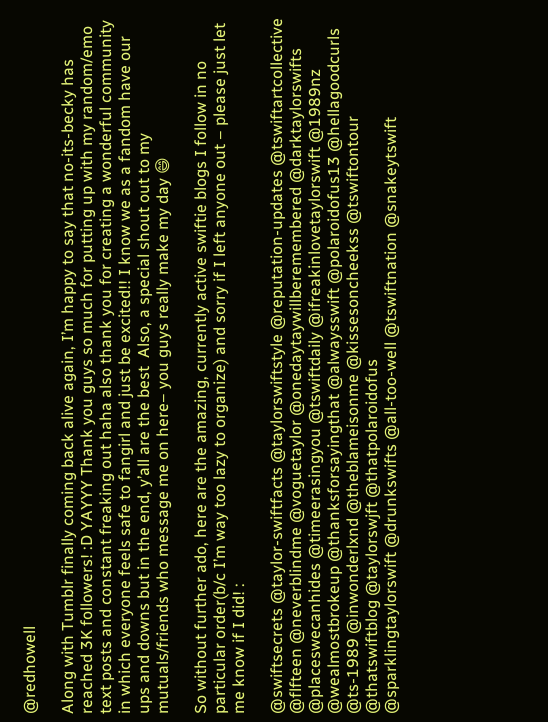@redhowell

Along with Tumblr finally coming back alive again, I’m happy to say that no-its-becky has reached 3K followers! :D YAYYY Thank you guys so much for putting up with my random/emo text posts and constant freaking out haha also thank you for creating a wonderful community in which everyone feels safe to fangirl and just be excited!! I know we as a fandom have our ups and downs but in the end, y’all are the best  Also, a special shout out to my mutuals/friends who message me on here– you guys really make my day 😄

So without further ado, here are the amazing, currently active swiftie blogs I follow in no particular order(b/c I’m way too lazy to organize) and sorry if I left anyone out – please just let me know if I did! :

@swiftsecrets @taylor-swiftfacts @taylorswiftstyle @reputation-updates @tswiftartcollective @flfteen @neverblindme @voguetaylor @onedaytaywillberemembered @darktaylorswifts @placeswecanhides @timeerasingyou @tswiftdaily @ifreakinlovetaylorswift @1989nz @wealmostbrokeup @thanksforsayingthat @alwaysswift @polaroidofus13 @hellagoodcurls @ts-1989 @inwonderlxnd @theblameisonme @kissesoncheekss @tswiftontour @thatswiftblog @taylorswjft @thatpolaroidofus
@sparklingtaylorswift @drunkswifts @all-too-well @tswiftnation @snakeytswift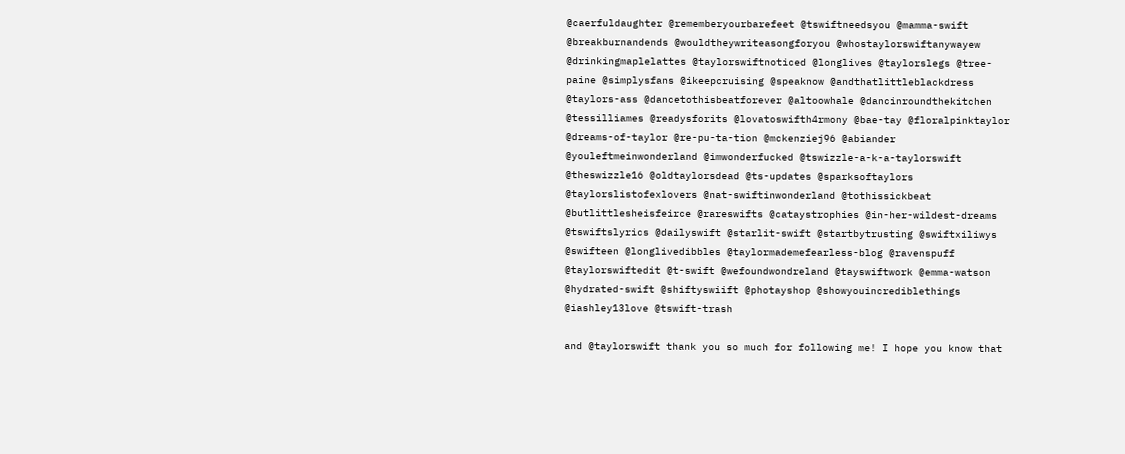@caerfuldaughter @rememberyourbarefeet @tswiftneedsyou @mamma-swift @breakburnandends @wouldtheywriteasongforyou @whostaylorswiftanywayew @drinkingmaplelattes @taylorswiftnoticed @longlives @taylorslegs @tree-paine @simplysfans @ikeepcruising @speaknow @andthatlittleblackdress @taylors-ass @dancetothisbeatforever @altoowhale @dancinroundthekitchen @tessilliames @readysforits @lovatoswifth4rmony @bae-tay @floralpinktaylor @dreams-of-taylor @re-pu-ta-tion @mckenziej96 @abiander @youleftmeinwonderland @imwonderfucked @tswizzle-a-k-a-taylorswift @theswizzle16 @oldtaylorsdead @ts-updates @sparksoftaylors @taylorslistofexlovers @nat-swiftinwonderland @tothissickbeat @butlittlesheisfeirce @rareswifts @cataystrophies @in-her-wildest-dreams @tswiftslyrics @dailyswift @starlit-swift @startbytrusting @swiftxiliwys @swifteen @longlivedibbles @taylormademefearless-blog @ravenspuff @taylorswiftedit @t-swift @wefoundwondreland @tayswiftwork @emma-watson @hydrated-swift @shiftyswiift @photayshop @showyouincrediblethings @iashley13love @tswift-trash

and @taylorswift thank you so much for following me! I hope you know that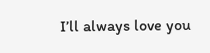I’ll always love you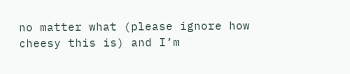no matter what (please ignore how cheesy this is) and I’m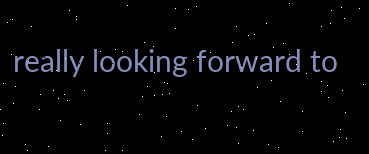really looking forward to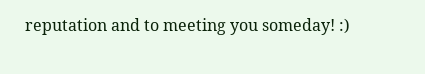reputation and to meeting you someday! :)